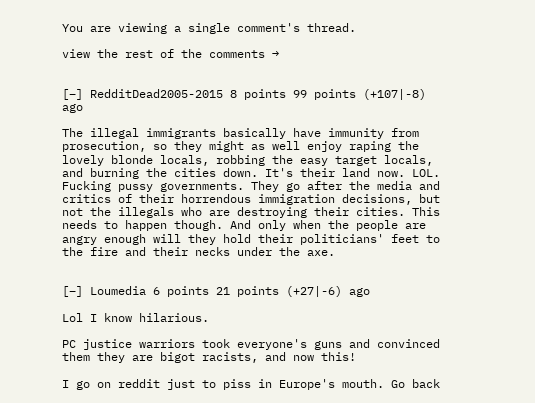You are viewing a single comment's thread.

view the rest of the comments →


[–] RedditDead2005-2015 8 points 99 points (+107|-8) ago

The illegal immigrants basically have immunity from prosecution, so they might as well enjoy raping the lovely blonde locals, robbing the easy target locals, and burning the cities down. It's their land now. LOL. Fucking pussy governments. They go after the media and critics of their horrendous immigration decisions, but not the illegals who are destroying their cities. This needs to happen though. And only when the people are angry enough will they hold their politicians' feet to the fire and their necks under the axe.


[–] Loumedia 6 points 21 points (+27|-6) ago

Lol I know hilarious.

PC justice warriors took everyone's guns and convinced them they are bigot racists, and now this!

I go on reddit just to piss in Europe's mouth. Go back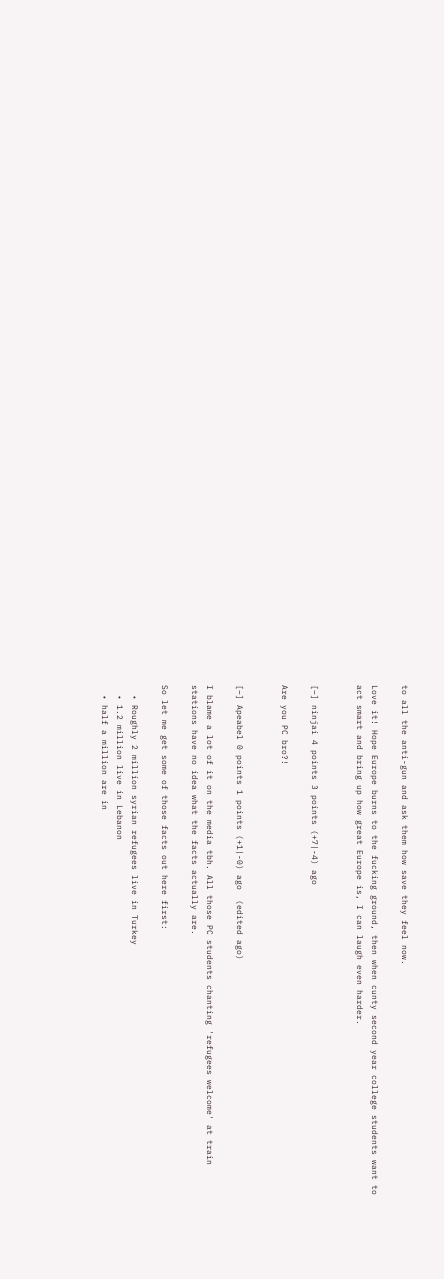to all the anti-gun and ask them how save they feel now.

Love it! Hope Europe burns to the fucking ground, then when cunty second year college students want to act smart and bring up how great Europe is, I can laugh even harder.


[–] ninjai 4 points 3 points (+7|-4) ago

Are you PC bro?!


[–] Apeabel 0 points 1 points (+1|-0) ago  (edited ago)

I blame a lot of it on the media tbh. All those PC students chanting 'refugees welcome' at train stations have no idea what the facts actually are.

So let me get some of those facts out here first:

  • Roughly 2 million syrian refugees live in Turkey
  • 1.2 million live in Lebanon
  • half a million are in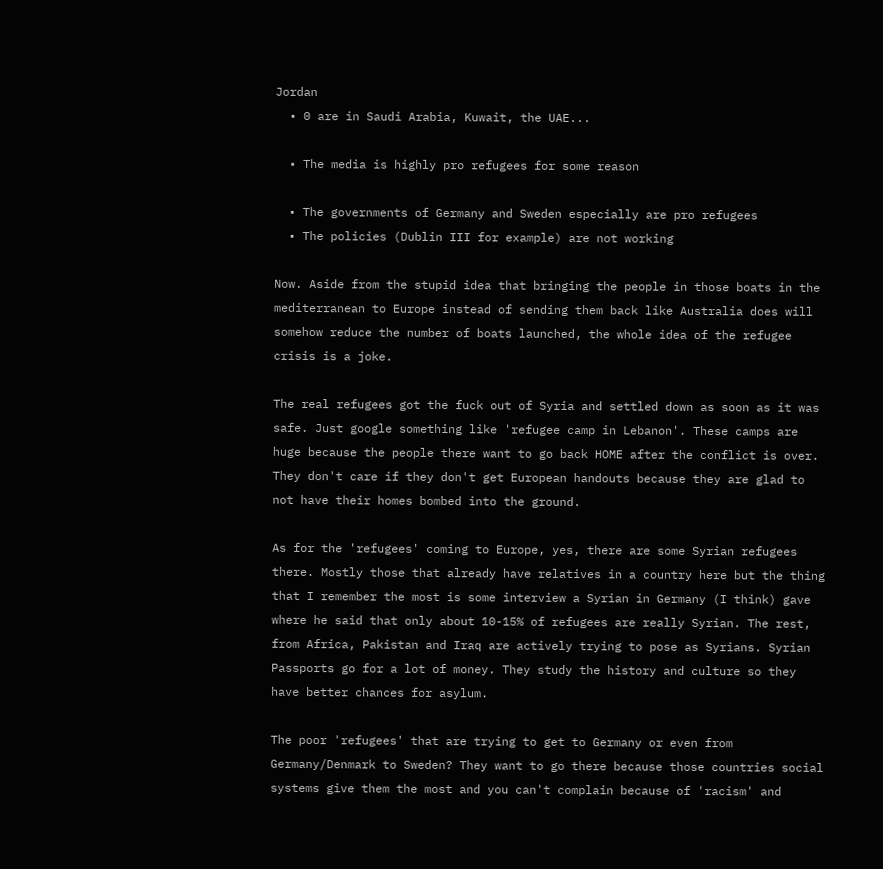Jordan
  • 0 are in Saudi Arabia, Kuwait, the UAE...

  • The media is highly pro refugees for some reason

  • The governments of Germany and Sweden especially are pro refugees
  • The policies (Dublin III for example) are not working

Now. Aside from the stupid idea that bringing the people in those boats in the mediterranean to Europe instead of sending them back like Australia does will somehow reduce the number of boats launched, the whole idea of the refugee crisis is a joke.

The real refugees got the fuck out of Syria and settled down as soon as it was safe. Just google something like 'refugee camp in Lebanon'. These camps are huge because the people there want to go back HOME after the conflict is over. They don't care if they don't get European handouts because they are glad to not have their homes bombed into the ground.

As for the 'refugees' coming to Europe, yes, there are some Syrian refugees there. Mostly those that already have relatives in a country here but the thing that I remember the most is some interview a Syrian in Germany (I think) gave where he said that only about 10-15% of refugees are really Syrian. The rest, from Africa, Pakistan and Iraq are actively trying to pose as Syrians. Syrian Passports go for a lot of money. They study the history and culture so they have better chances for asylum.

The poor 'refugees' that are trying to get to Germany or even from Germany/Denmark to Sweden? They want to go there because those countries social systems give them the most and you can't complain because of 'racism' and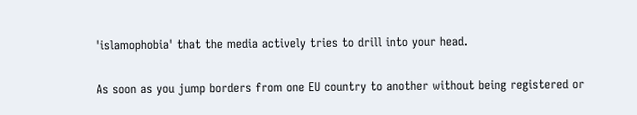'islamophobia' that the media actively tries to drill into your head.

As soon as you jump borders from one EU country to another without being registered or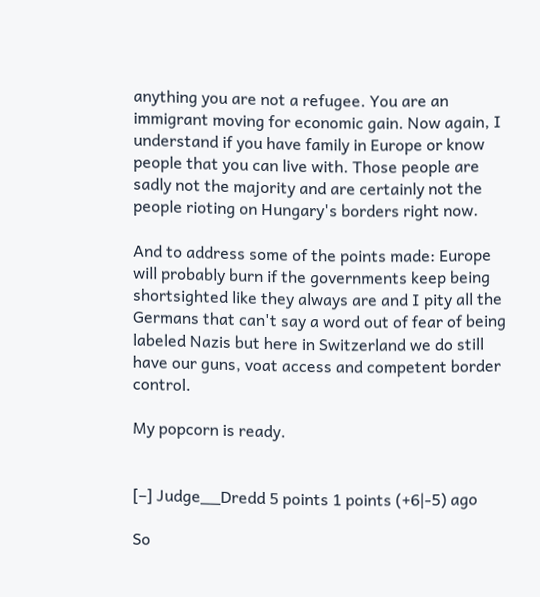anything you are not a refugee. You are an immigrant moving for economic gain. Now again, I understand if you have family in Europe or know people that you can live with. Those people are sadly not the majority and are certainly not the people rioting on Hungary's borders right now.

And to address some of the points made: Europe will probably burn if the governments keep being shortsighted like they always are and I pity all the Germans that can't say a word out of fear of being labeled Nazis but here in Switzerland we do still have our guns, voat access and competent border control.

My popcorn is ready.


[–] Judge__Dredd 5 points 1 points (+6|-5) ago

So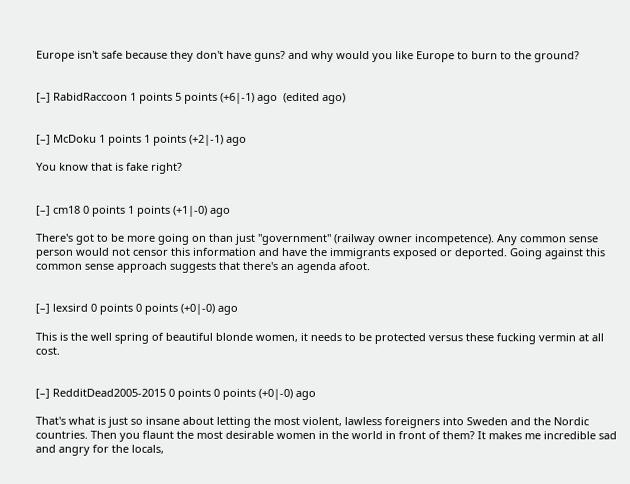Europe isn't safe because they don't have guns? and why would you like Europe to burn to the ground?


[–] RabidRaccoon 1 points 5 points (+6|-1) ago  (edited ago)


[–] McDoku 1 points 1 points (+2|-1) ago

You know that is fake right?


[–] cm18 0 points 1 points (+1|-0) ago

There's got to be more going on than just "government" (railway owner incompetence). Any common sense person would not censor this information and have the immigrants exposed or deported. Going against this common sense approach suggests that there's an agenda afoot.


[–] lexsird 0 points 0 points (+0|-0) ago

This is the well spring of beautiful blonde women, it needs to be protected versus these fucking vermin at all cost.


[–] RedditDead2005-2015 0 points 0 points (+0|-0) ago

That's what is just so insane about letting the most violent, lawless foreigners into Sweden and the Nordic countries. Then you flaunt the most desirable women in the world in front of them? It makes me incredible sad and angry for the locals,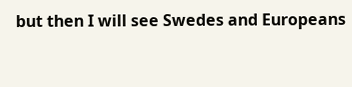but then I will see Swedes and Europeans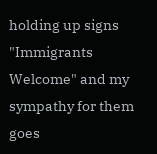holding up signs "Immigrants Welcome" and my sympathy for them goes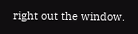right out the window.